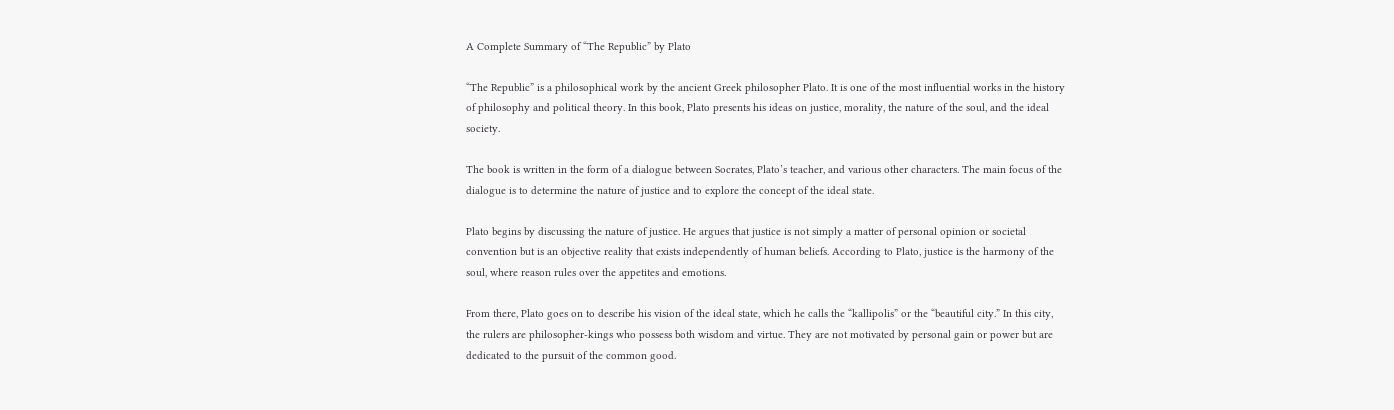A Complete Summary of “The Republic” by Plato

“The Republic” is a philosophical work by the ancient Greek philosopher Plato. It is one of the most influential works in the history of philosophy and political theory. In this book, Plato presents his ideas on justice, morality, the nature of the soul, and the ideal society.

The book is written in the form of a dialogue between Socrates, Plato’s teacher, and various other characters. The main focus of the dialogue is to determine the nature of justice and to explore the concept of the ideal state.

Plato begins by discussing the nature of justice. He argues that justice is not simply a matter of personal opinion or societal convention but is an objective reality that exists independently of human beliefs. According to Plato, justice is the harmony of the soul, where reason rules over the appetites and emotions.

From there, Plato goes on to describe his vision of the ideal state, which he calls the “kallipolis” or the “beautiful city.” In this city, the rulers are philosopher-kings who possess both wisdom and virtue. They are not motivated by personal gain or power but are dedicated to the pursuit of the common good.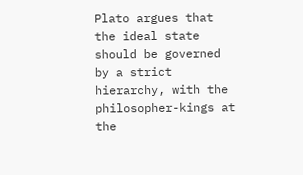Plato argues that the ideal state should be governed by a strict hierarchy, with the philosopher-kings at the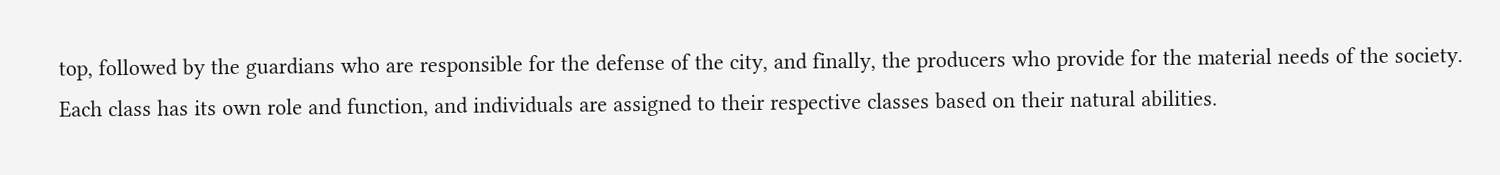top, followed by the guardians who are responsible for the defense of the city, and finally, the producers who provide for the material needs of the society. Each class has its own role and function, and individuals are assigned to their respective classes based on their natural abilities.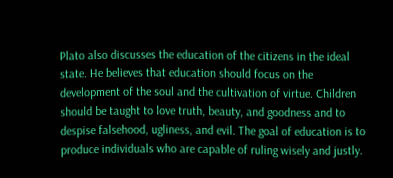Plato also discusses the education of the citizens in the ideal state. He believes that education should focus on the development of the soul and the cultivation of virtue. Children should be taught to love truth, beauty, and goodness and to despise falsehood, ugliness, and evil. The goal of education is to produce individuals who are capable of ruling wisely and justly.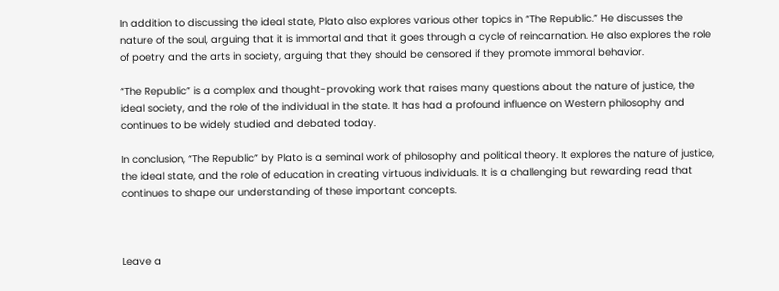In addition to discussing the ideal state, Plato also explores various other topics in “The Republic.” He discusses the nature of the soul, arguing that it is immortal and that it goes through a cycle of reincarnation. He also explores the role of poetry and the arts in society, arguing that they should be censored if they promote immoral behavior.

“The Republic” is a complex and thought-provoking work that raises many questions about the nature of justice, the ideal society, and the role of the individual in the state. It has had a profound influence on Western philosophy and continues to be widely studied and debated today.

In conclusion, “The Republic” by Plato is a seminal work of philosophy and political theory. It explores the nature of justice, the ideal state, and the role of education in creating virtuous individuals. It is a challenging but rewarding read that continues to shape our understanding of these important concepts.



Leave a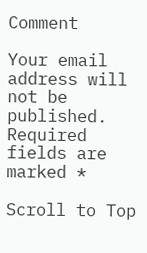Comment

Your email address will not be published. Required fields are marked *

Scroll to Top